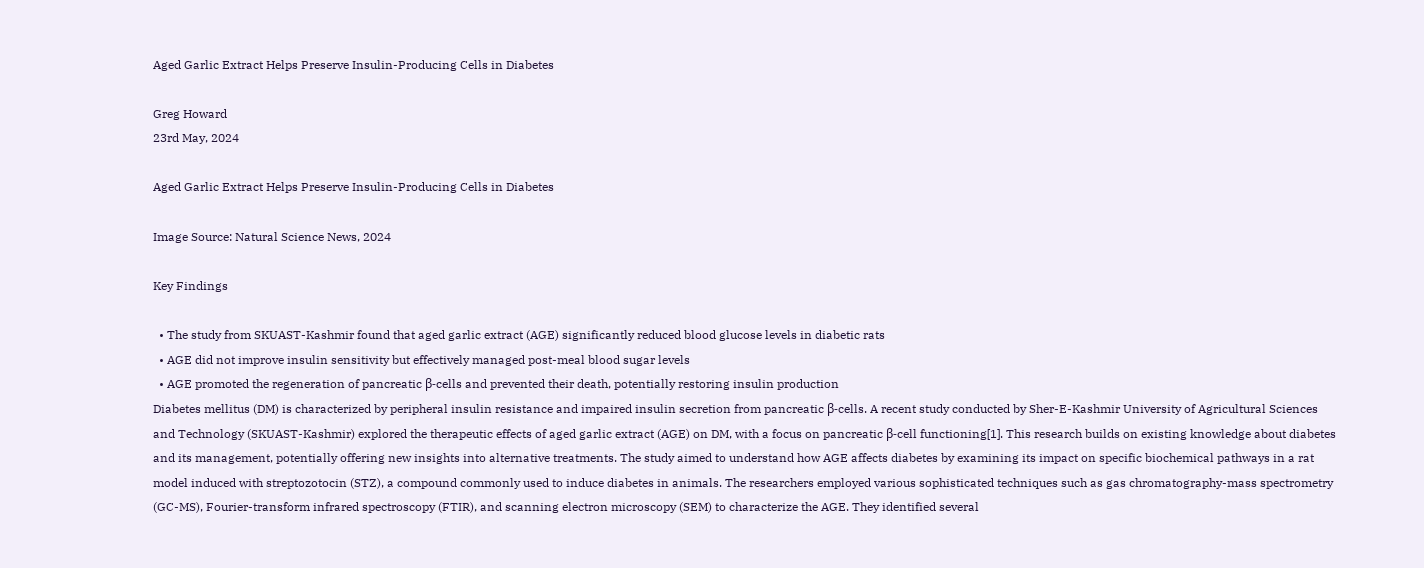Aged Garlic Extract Helps Preserve Insulin-Producing Cells in Diabetes

Greg Howard
23rd May, 2024

Aged Garlic Extract Helps Preserve Insulin-Producing Cells in Diabetes

Image Source: Natural Science News, 2024

Key Findings

  • The study from SKUAST-Kashmir found that aged garlic extract (AGE) significantly reduced blood glucose levels in diabetic rats
  • AGE did not improve insulin sensitivity but effectively managed post-meal blood sugar levels
  • AGE promoted the regeneration of pancreatic β-cells and prevented their death, potentially restoring insulin production
Diabetes mellitus (DM) is characterized by peripheral insulin resistance and impaired insulin secretion from pancreatic β-cells. A recent study conducted by Sher-E-Kashmir University of Agricultural Sciences and Technology (SKUAST-Kashmir) explored the therapeutic effects of aged garlic extract (AGE) on DM, with a focus on pancreatic β-cell functioning[1]. This research builds on existing knowledge about diabetes and its management, potentially offering new insights into alternative treatments. The study aimed to understand how AGE affects diabetes by examining its impact on specific biochemical pathways in a rat model induced with streptozotocin (STZ), a compound commonly used to induce diabetes in animals. The researchers employed various sophisticated techniques such as gas chromatography-mass spectrometry (GC-MS), Fourier-transform infrared spectroscopy (FTIR), and scanning electron microscopy (SEM) to characterize the AGE. They identified several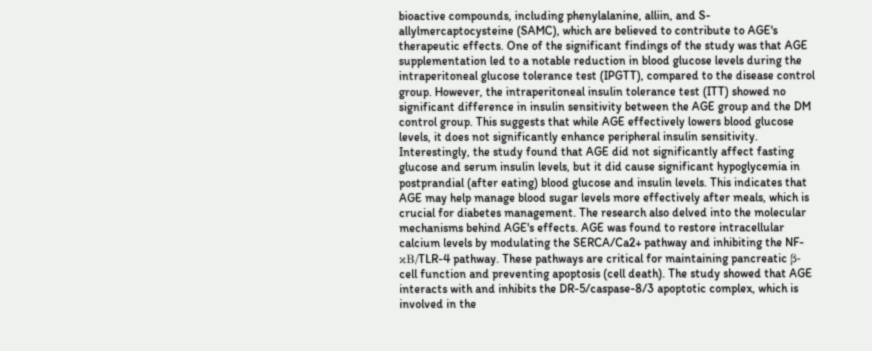bioactive compounds, including phenylalanine, alliin, and S-allylmercaptocysteine (SAMC), which are believed to contribute to AGE's therapeutic effects. One of the significant findings of the study was that AGE supplementation led to a notable reduction in blood glucose levels during the intraperitoneal glucose tolerance test (IPGTT), compared to the disease control group. However, the intraperitoneal insulin tolerance test (ITT) showed no significant difference in insulin sensitivity between the AGE group and the DM control group. This suggests that while AGE effectively lowers blood glucose levels, it does not significantly enhance peripheral insulin sensitivity. Interestingly, the study found that AGE did not significantly affect fasting glucose and serum insulin levels, but it did cause significant hypoglycemia in postprandial (after eating) blood glucose and insulin levels. This indicates that AGE may help manage blood sugar levels more effectively after meals, which is crucial for diabetes management. The research also delved into the molecular mechanisms behind AGE's effects. AGE was found to restore intracellular calcium levels by modulating the SERCA/Ca2+ pathway and inhibiting the NF-κB/TLR-4 pathway. These pathways are critical for maintaining pancreatic β-cell function and preventing apoptosis (cell death). The study showed that AGE interacts with and inhibits the DR-5/caspase-8/3 apoptotic complex, which is involved in the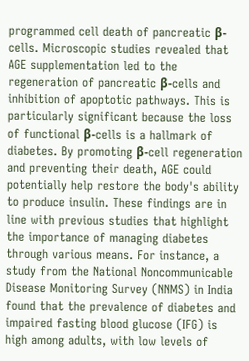programmed cell death of pancreatic β-cells. Microscopic studies revealed that AGE supplementation led to the regeneration of pancreatic β-cells and inhibition of apoptotic pathways. This is particularly significant because the loss of functional β-cells is a hallmark of diabetes. By promoting β-cell regeneration and preventing their death, AGE could potentially help restore the body's ability to produce insulin. These findings are in line with previous studies that highlight the importance of managing diabetes through various means. For instance, a study from the National Noncommunicable Disease Monitoring Survey (NNMS) in India found that the prevalence of diabetes and impaired fasting blood glucose (IFG) is high among adults, with low levels of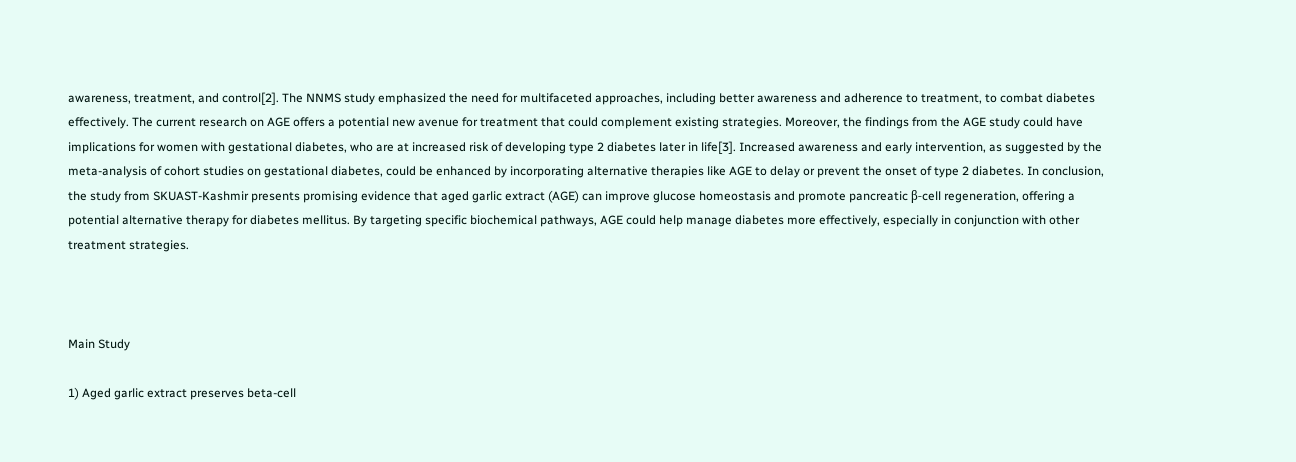awareness, treatment, and control[2]. The NNMS study emphasized the need for multifaceted approaches, including better awareness and adherence to treatment, to combat diabetes effectively. The current research on AGE offers a potential new avenue for treatment that could complement existing strategies. Moreover, the findings from the AGE study could have implications for women with gestational diabetes, who are at increased risk of developing type 2 diabetes later in life[3]. Increased awareness and early intervention, as suggested by the meta-analysis of cohort studies on gestational diabetes, could be enhanced by incorporating alternative therapies like AGE to delay or prevent the onset of type 2 diabetes. In conclusion, the study from SKUAST-Kashmir presents promising evidence that aged garlic extract (AGE) can improve glucose homeostasis and promote pancreatic β-cell regeneration, offering a potential alternative therapy for diabetes mellitus. By targeting specific biochemical pathways, AGE could help manage diabetes more effectively, especially in conjunction with other treatment strategies.



Main Study

1) Aged garlic extract preserves beta-cell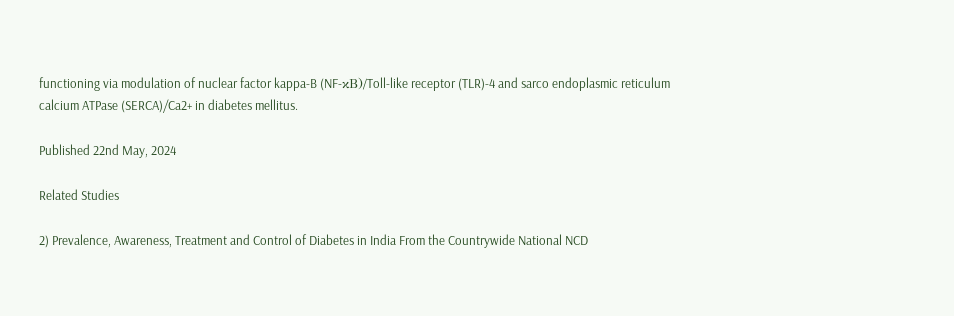functioning via modulation of nuclear factor kappa-B (NF-κB)/Toll-like receptor (TLR)-4 and sarco endoplasmic reticulum calcium ATPase (SERCA)/Ca2+ in diabetes mellitus.

Published 22nd May, 2024

Related Studies

2) Prevalence, Awareness, Treatment and Control of Diabetes in India From the Countrywide National NCD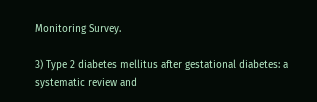Monitoring Survey.

3) Type 2 diabetes mellitus after gestational diabetes: a systematic review and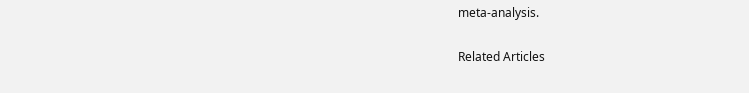meta-analysis.

Related Articles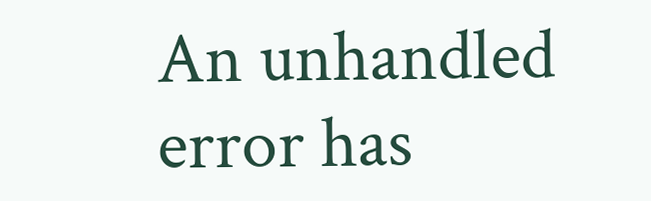An unhandled error has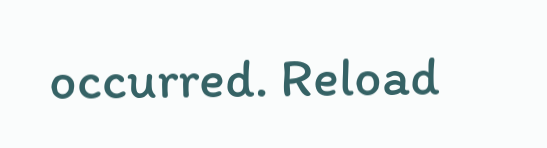occurred. Reload